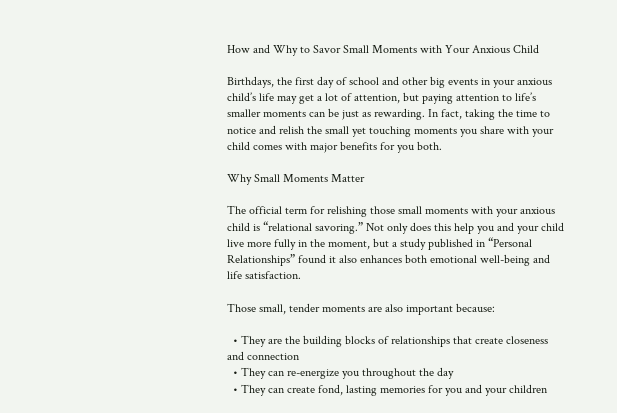How and Why to Savor Small Moments with Your Anxious Child

Birthdays, the first day of school and other big events in your anxious child’s life may get a lot of attention, but paying attention to life’s smaller moments can be just as rewarding. In fact, taking the time to notice and relish the small yet touching moments you share with your child comes with major benefits for you both.

Why Small Moments Matter

The official term for relishing those small moments with your anxious child is “relational savoring.” Not only does this help you and your child live more fully in the moment, but a study published in “Personal Relationships” found it also enhances both emotional well-being and life satisfaction.

Those small, tender moments are also important because:

  • They are the building blocks of relationships that create closeness and connection
  • They can re-energize you throughout the day
  • They can create fond, lasting memories for you and your children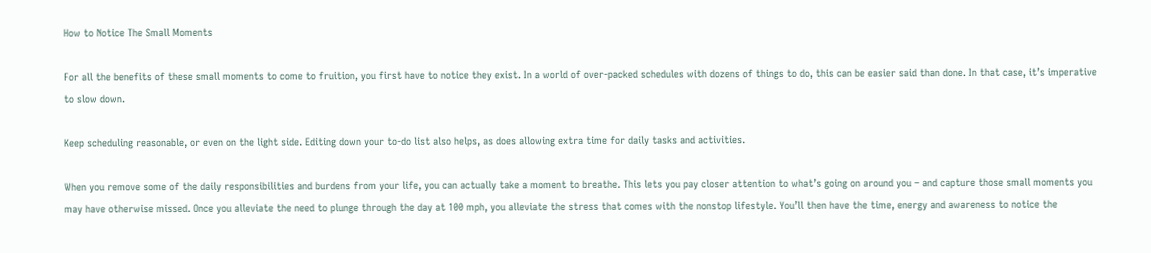How to Notice The Small Moments

For all the benefits of these small moments to come to fruition, you first have to notice they exist. In a world of over-packed schedules with dozens of things to do, this can be easier said than done. In that case, it’s imperative to slow down.

Keep scheduling reasonable, or even on the light side. Editing down your to-do list also helps, as does allowing extra time for daily tasks and activities.

When you remove some of the daily responsibilities and burdens from your life, you can actually take a moment to breathe. This lets you pay closer attention to what’s going on around you – and capture those small moments you may have otherwise missed. Once you alleviate the need to plunge through the day at 100 mph, you alleviate the stress that comes with the nonstop lifestyle. You’ll then have the time, energy and awareness to notice the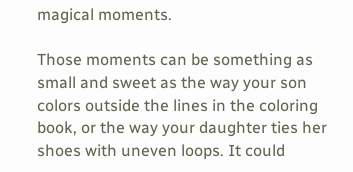magical moments.

Those moments can be something as small and sweet as the way your son colors outside the lines in the coloring book, or the way your daughter ties her shoes with uneven loops. It could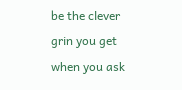be the clever grin you get when you ask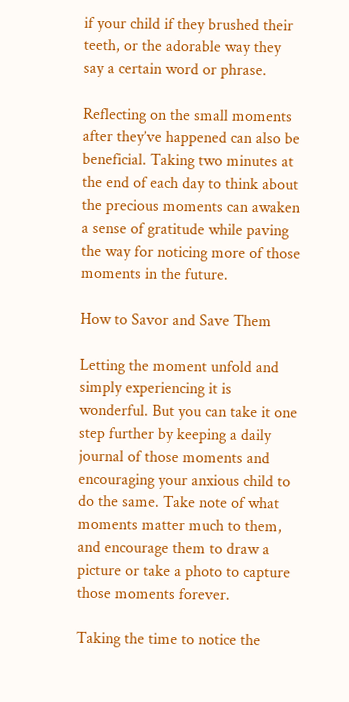if your child if they brushed their teeth, or the adorable way they say a certain word or phrase.

Reflecting on the small moments after they’ve happened can also be beneficial. Taking two minutes at the end of each day to think about the precious moments can awaken a sense of gratitude while paving the way for noticing more of those moments in the future.

How to Savor and Save Them

Letting the moment unfold and simply experiencing it is wonderful. But you can take it one step further by keeping a daily journal of those moments and encouraging your anxious child to do the same. Take note of what moments matter much to them, and encourage them to draw a picture or take a photo to capture those moments forever.

Taking the time to notice the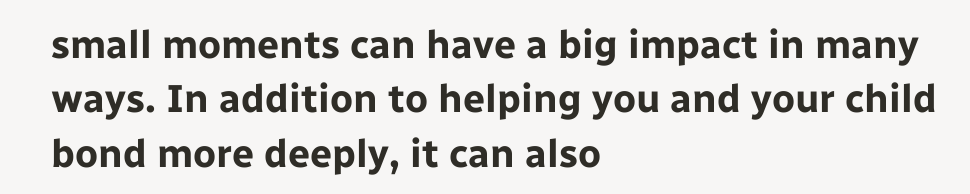small moments can have a big impact in many ways. In addition to helping you and your child bond more deeply, it can also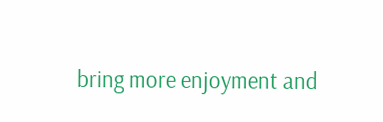bring more enjoyment and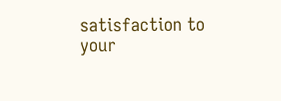satisfaction to your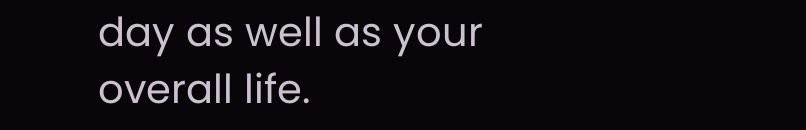day as well as your overall life.